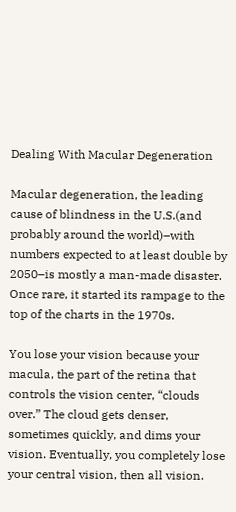Dealing With Macular Degeneration

Macular degeneration, the leading cause of blindness in the U.S.(and probably around the world)–with numbers expected to at least double by 2050–is mostly a man-made disaster. Once rare, it started its rampage to the top of the charts in the 1970s.

You lose your vision because your macula, the part of the retina that controls the vision center, “clouds over.” The cloud gets denser, sometimes quickly, and dims your vision. Eventually, you completely lose your central vision, then all vision.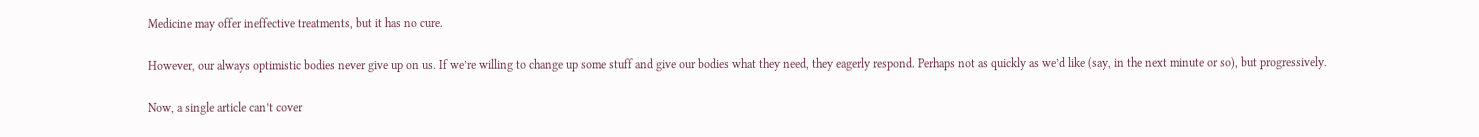Medicine may offer ineffective treatments, but it has no cure.

However, our always optimistic bodies never give up on us. If we’re willing to change up some stuff and give our bodies what they need, they eagerly respond. Perhaps not as quickly as we’d like (say, in the next minute or so), but progressively.

Now, a single article can’t cover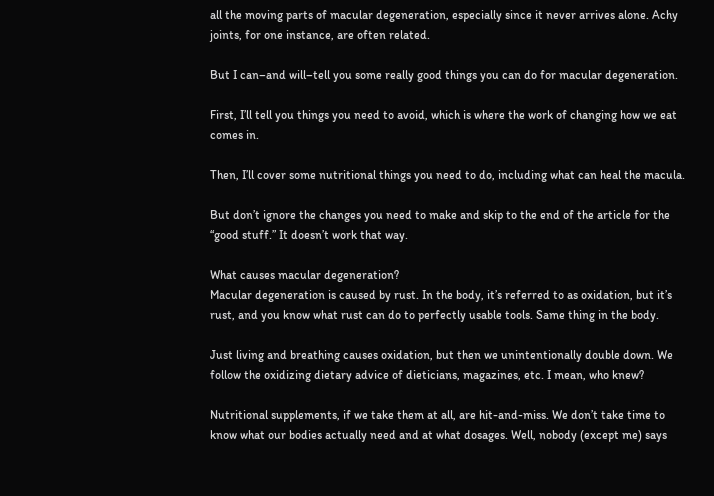all the moving parts of macular degeneration, especially since it never arrives alone. Achy joints, for one instance, are often related.

But I can–and will–tell you some really good things you can do for macular degeneration.

First, I’ll tell you things you need to avoid, which is where the work of changing how we eat comes in.

Then, I’ll cover some nutritional things you need to do, including what can heal the macula.

But don’t ignore the changes you need to make and skip to the end of the article for the “good stuff.” It doesn’t work that way.

What causes macular degeneration?
Macular degeneration is caused by rust. In the body, it’s referred to as oxidation, but it’s rust, and you know what rust can do to perfectly usable tools. Same thing in the body.

Just living and breathing causes oxidation, but then we unintentionally double down. We follow the oxidizing dietary advice of dieticians, magazines, etc. I mean, who knew?

Nutritional supplements, if we take them at all, are hit-and-miss. We don’t take time to know what our bodies actually need and at what dosages. Well, nobody (except me) says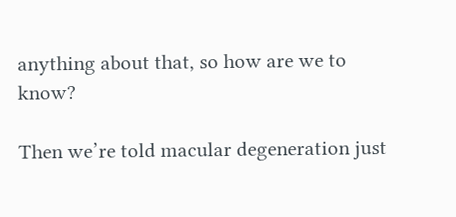anything about that, so how are we to know?

Then we’re told macular degeneration just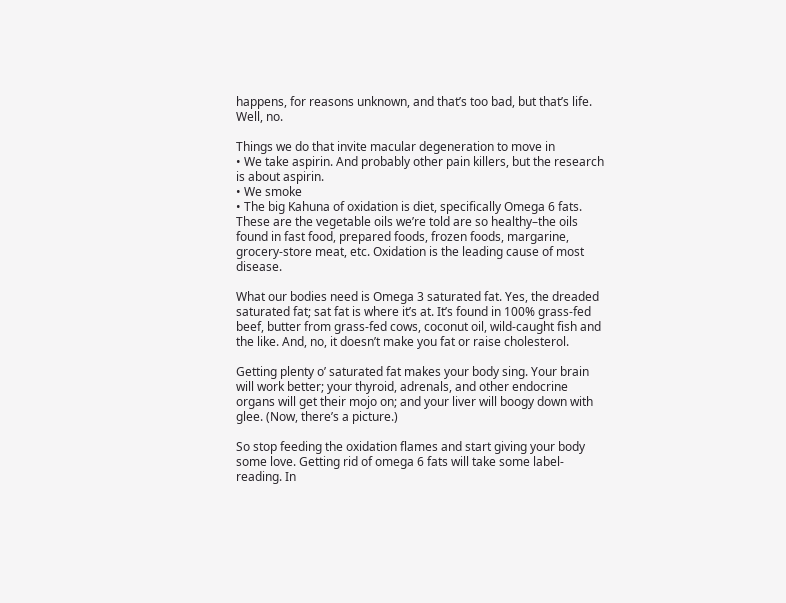happens, for reasons unknown, and that’s too bad, but that’s life. Well, no.

Things we do that invite macular degeneration to move in
• We take aspirin. And probably other pain killers, but the research is about aspirin.
• We smoke
• The big Kahuna of oxidation is diet, specifically Omega 6 fats. These are the vegetable oils we’re told are so healthy–the oils found in fast food, prepared foods, frozen foods, margarine, grocery-store meat, etc. Oxidation is the leading cause of most disease.

What our bodies need is Omega 3 saturated fat. Yes, the dreaded saturated fat; sat fat is where it’s at. It’s found in 100% grass-fed beef, butter from grass-fed cows, coconut oil, wild-caught fish and the like. And, no, it doesn’t make you fat or raise cholesterol.

Getting plenty o’ saturated fat makes your body sing. Your brain will work better; your thyroid, adrenals, and other endocrine organs will get their mojo on; and your liver will boogy down with glee. (Now, there’s a picture.)

So stop feeding the oxidation flames and start giving your body some love. Getting rid of omega 6 fats will take some label-reading. In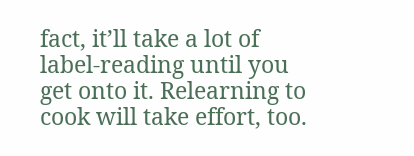fact, it’ll take a lot of label-reading until you get onto it. Relearning to cook will take effort, too.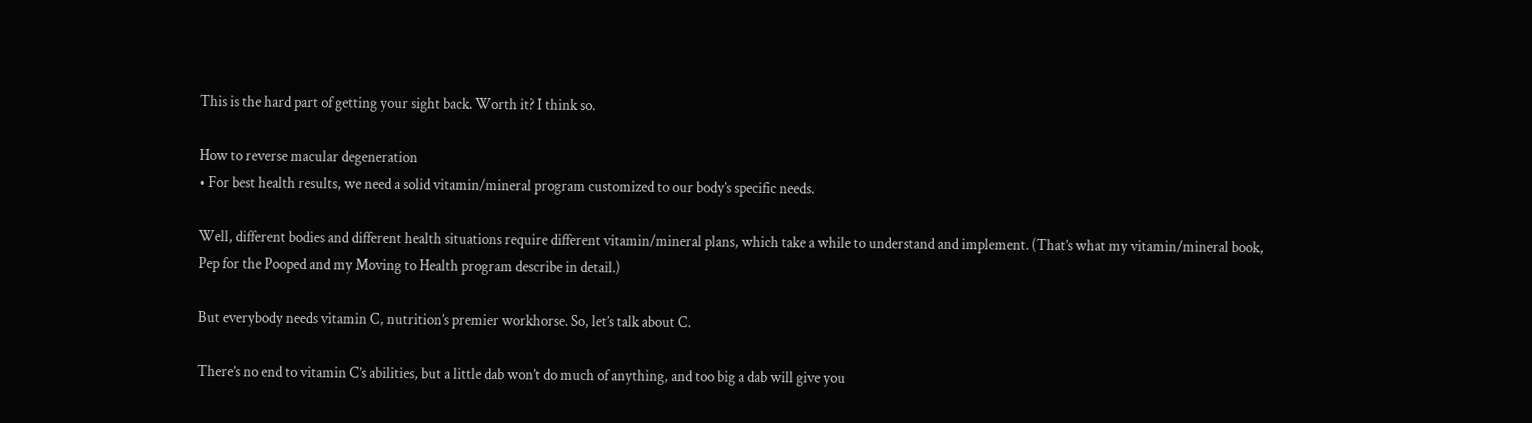This is the hard part of getting your sight back. Worth it? I think so.

How to reverse macular degeneration
• For best health results, we need a solid vitamin/mineral program customized to our body’s specific needs.

Well, different bodies and different health situations require different vitamin/mineral plans, which take a while to understand and implement. (That’s what my vitamin/mineral book, Pep for the Pooped and my Moving to Health program describe in detail.)

But everybody needs vitamin C, nutrition’s premier workhorse. So, let’s talk about C.

There’s no end to vitamin C’s abilities, but a little dab won’t do much of anything, and too big a dab will give you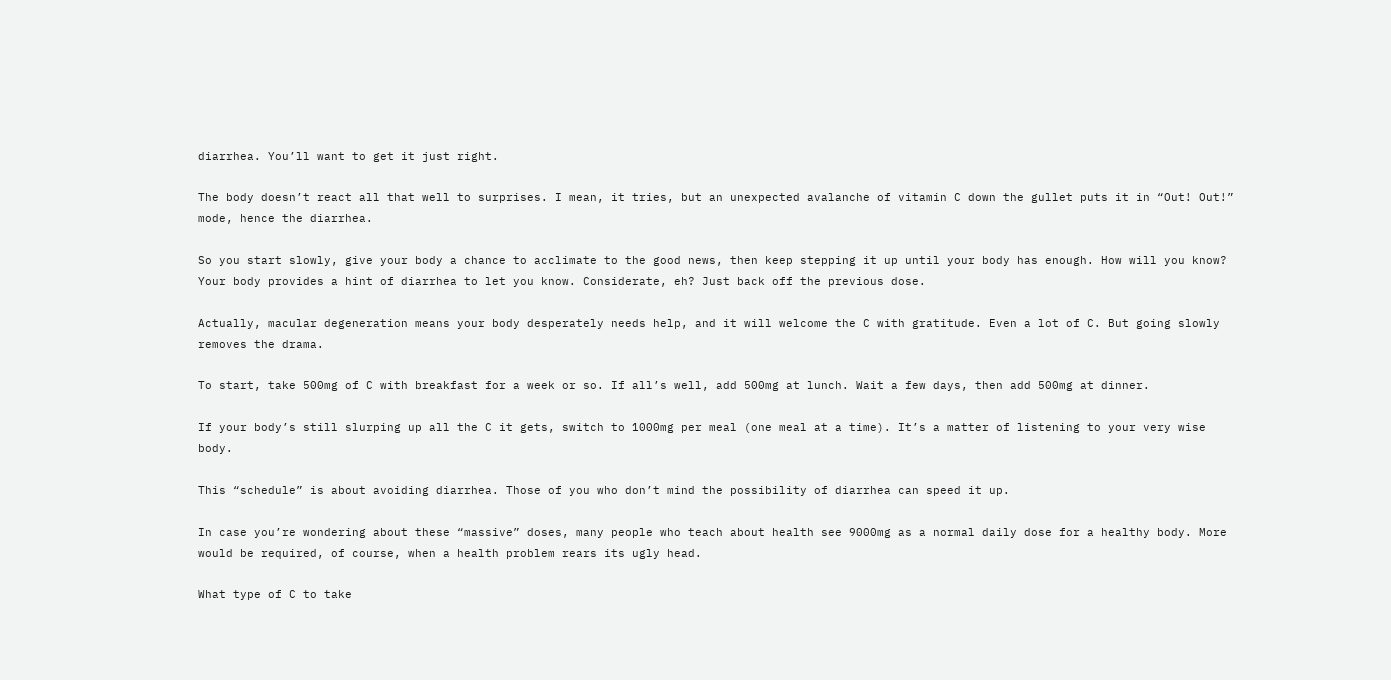diarrhea. You’ll want to get it just right.

The body doesn’t react all that well to surprises. I mean, it tries, but an unexpected avalanche of vitamin C down the gullet puts it in “Out! Out!” mode, hence the diarrhea.

So you start slowly, give your body a chance to acclimate to the good news, then keep stepping it up until your body has enough. How will you know? Your body provides a hint of diarrhea to let you know. Considerate, eh? Just back off the previous dose.

Actually, macular degeneration means your body desperately needs help, and it will welcome the C with gratitude. Even a lot of C. But going slowly removes the drama.

To start, take 500mg of C with breakfast for a week or so. If all’s well, add 500mg at lunch. Wait a few days, then add 500mg at dinner.

If your body’s still slurping up all the C it gets, switch to 1000mg per meal (one meal at a time). It’s a matter of listening to your very wise body.

This “schedule” is about avoiding diarrhea. Those of you who don’t mind the possibility of diarrhea can speed it up.

In case you’re wondering about these “massive” doses, many people who teach about health see 9000mg as a normal daily dose for a healthy body. More would be required, of course, when a health problem rears its ugly head.

What type of C to take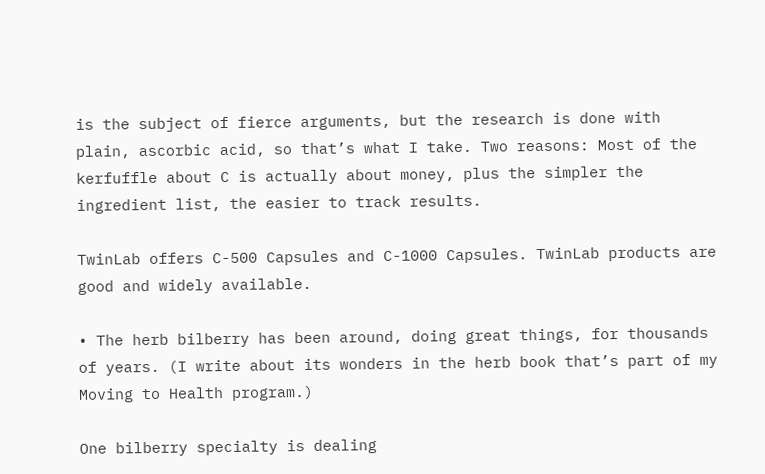is the subject of fierce arguments, but the research is done with plain, ascorbic acid, so that’s what I take. Two reasons: Most of the kerfuffle about C is actually about money, plus the simpler the ingredient list, the easier to track results.

TwinLab offers C-500 Capsules and C-1000 Capsules. TwinLab products are good and widely available.

• The herb bilberry has been around, doing great things, for thousands of years. (I write about its wonders in the herb book that’s part of my Moving to Health program.)

One bilberry specialty is dealing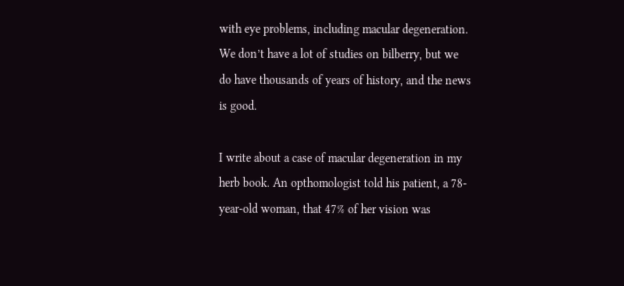with eye problems, including macular degeneration. We don’t have a lot of studies on bilberry, but we do have thousands of years of history, and the news is good.

I write about a case of macular degeneration in my herb book. An opthomologist told his patient, a 78-year-old woman, that 47% of her vision was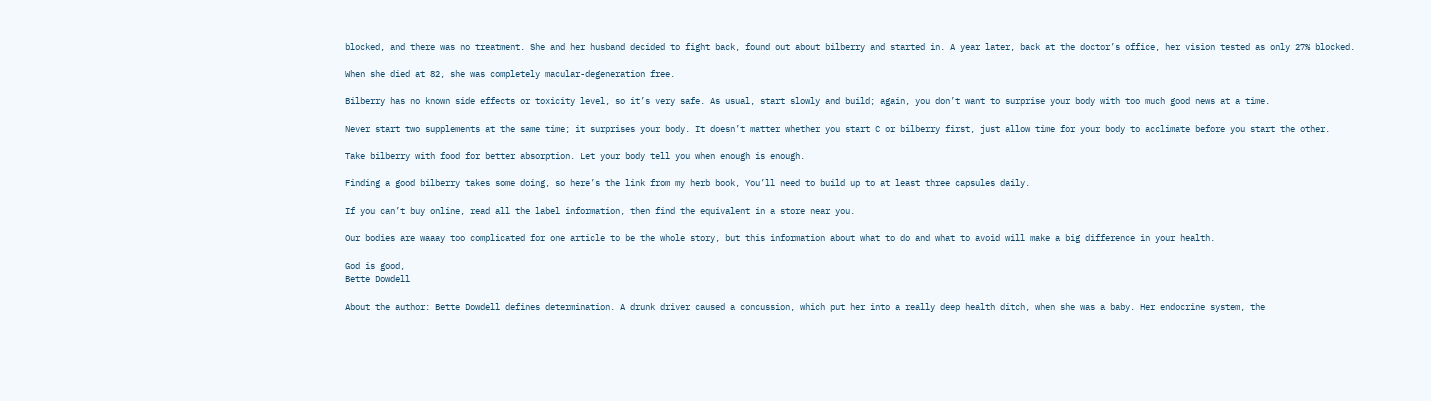blocked, and there was no treatment. She and her husband decided to fight back, found out about bilberry and started in. A year later, back at the doctor’s office, her vision tested as only 27% blocked.

When she died at 82, she was completely macular-degeneration free.

Bilberry has no known side effects or toxicity level, so it’s very safe. As usual, start slowly and build; again, you don’t want to surprise your body with too much good news at a time.

Never start two supplements at the same time; it surprises your body. It doesn’t matter whether you start C or bilberry first, just allow time for your body to acclimate before you start the other.

Take bilberry with food for better absorption. Let your body tell you when enough is enough.

Finding a good bilberry takes some doing, so here’s the link from my herb book, You’ll need to build up to at least three capsules daily.

If you can’t buy online, read all the label information, then find the equivalent in a store near you.

Our bodies are waaay too complicated for one article to be the whole story, but this information about what to do and what to avoid will make a big difference in your health.

God is good,
Bette Dowdell

About the author: Bette Dowdell defines determination. A drunk driver caused a concussion, which put her into a really deep health ditch, when she was a baby. Her endocrine system, the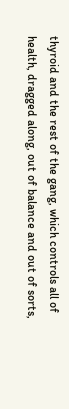thyroid and the rest of the gang, which controls all of health, dragged along, out of balance and out of sorts,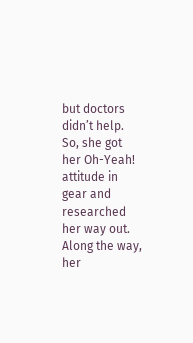but doctors didn’t help. So, she got her Oh-Yeah! attitude in gear and researched her way out. Along the way, her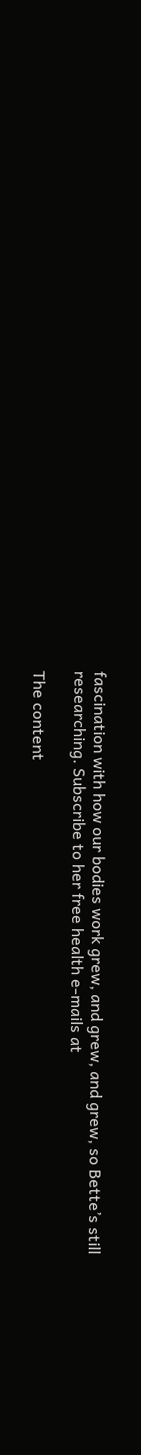fascination with how our bodies work grew, and grew, and grew, so Bette’s still researching. Subscribe to her free health e-mails at

The content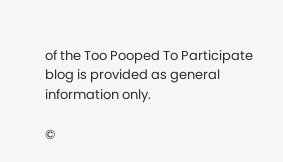of the Too Pooped To Participate blog is provided as general information only.

©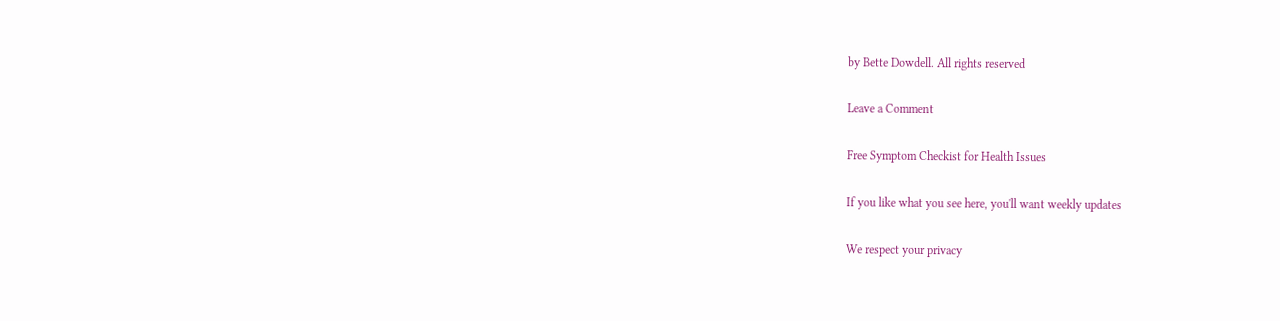by Bette Dowdell. All rights reserved

Leave a Comment

Free Symptom Checkist for Health Issues

If you like what you see here, you'll want weekly updates

We respect your privacy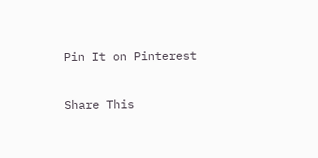Pin It on Pinterest

Share This